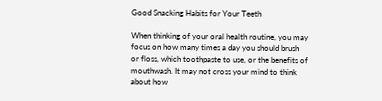Good Snacking Habits for Your Teeth

When thinking of your oral health routine, you may focus on how many times a day you should brush or floss, which toothpaste to use, or the benefits of mouthwash. It may not cross your mind to think about how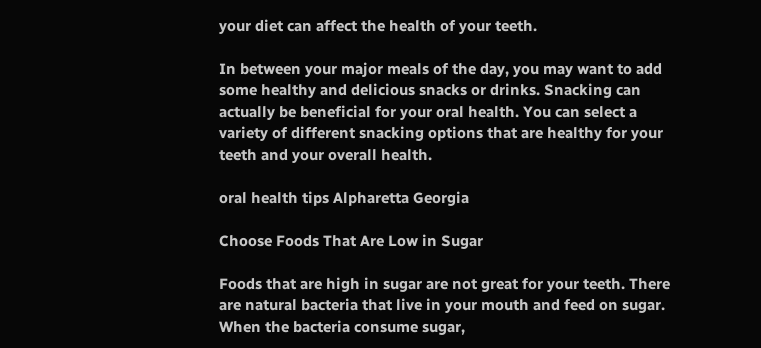your diet can affect the health of your teeth.

In between your major meals of the day, you may want to add some healthy and delicious snacks or drinks. Snacking can actually be beneficial for your oral health. You can select a variety of different snacking options that are healthy for your teeth and your overall health.

oral health tips Alpharetta Georgia

Choose Foods That Are Low in Sugar

Foods that are high in sugar are not great for your teeth. There are natural bacteria that live in your mouth and feed on sugar. When the bacteria consume sugar,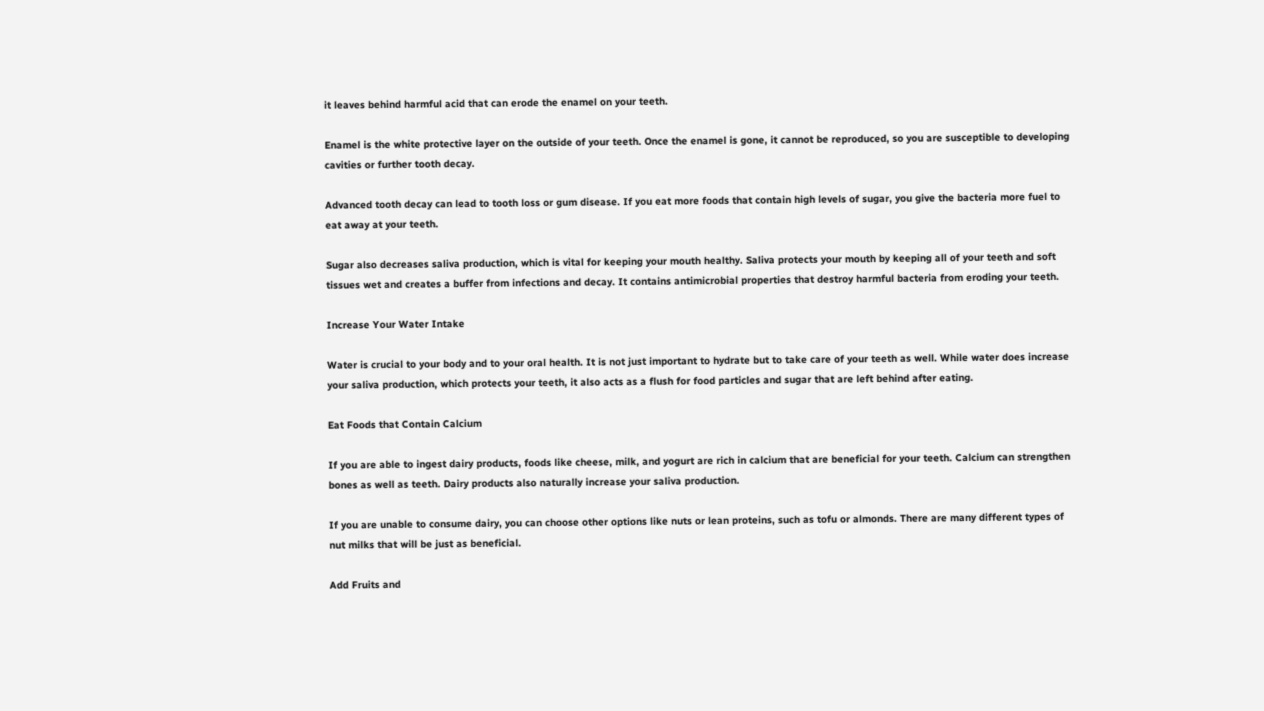it leaves behind harmful acid that can erode the enamel on your teeth.

Enamel is the white protective layer on the outside of your teeth. Once the enamel is gone, it cannot be reproduced, so you are susceptible to developing cavities or further tooth decay.

Advanced tooth decay can lead to tooth loss or gum disease. If you eat more foods that contain high levels of sugar, you give the bacteria more fuel to eat away at your teeth.

Sugar also decreases saliva production, which is vital for keeping your mouth healthy. Saliva protects your mouth by keeping all of your teeth and soft tissues wet and creates a buffer from infections and decay. It contains antimicrobial properties that destroy harmful bacteria from eroding your teeth.

Increase Your Water Intake

Water is crucial to your body and to your oral health. It is not just important to hydrate but to take care of your teeth as well. While water does increase your saliva production, which protects your teeth, it also acts as a flush for food particles and sugar that are left behind after eating.

Eat Foods that Contain Calcium

If you are able to ingest dairy products, foods like cheese, milk, and yogurt are rich in calcium that are beneficial for your teeth. Calcium can strengthen bones as well as teeth. Dairy products also naturally increase your saliva production.

If you are unable to consume dairy, you can choose other options like nuts or lean proteins, such as tofu or almonds. There are many different types of nut milks that will be just as beneficial.

Add Fruits and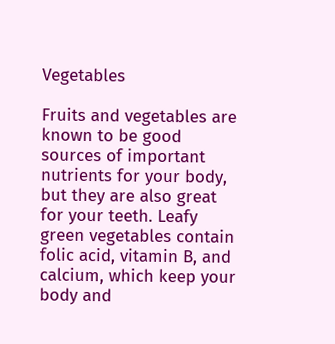Vegetables

Fruits and vegetables are known to be good sources of important nutrients for your body, but they are also great for your teeth. Leafy green vegetables contain folic acid, vitamin B, and calcium, which keep your body and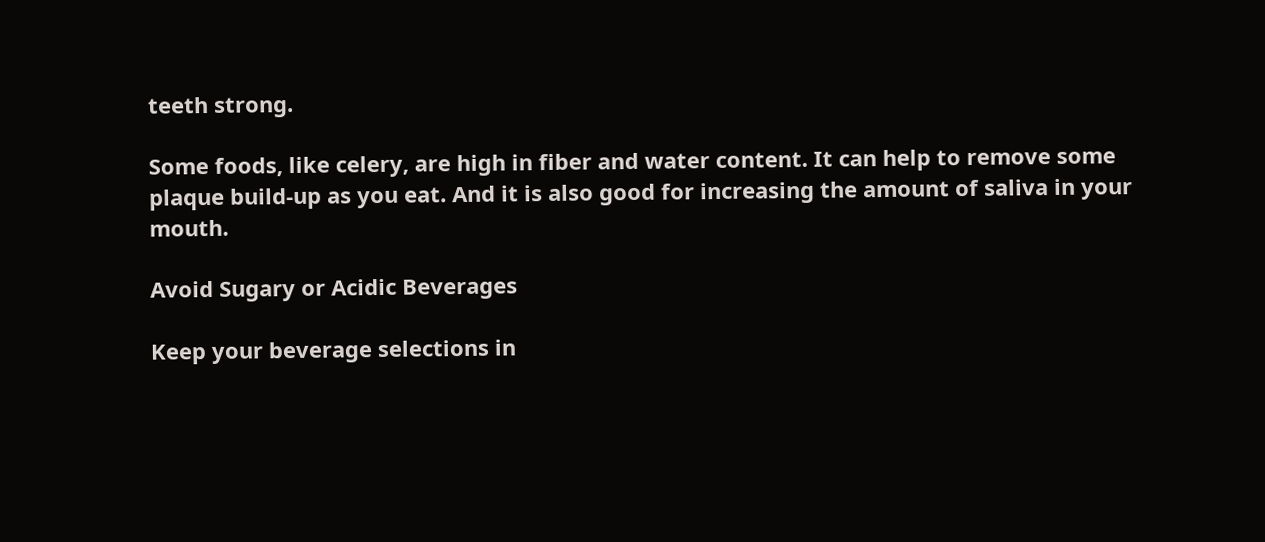teeth strong.

Some foods, like celery, are high in fiber and water content. It can help to remove some plaque build-up as you eat. And it is also good for increasing the amount of saliva in your mouth.

Avoid Sugary or Acidic Beverages

Keep your beverage selections in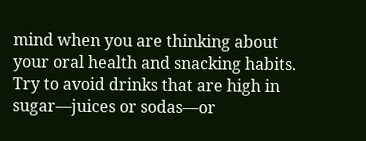mind when you are thinking about your oral health and snacking habits. Try to avoid drinks that are high in sugar—juices or sodas—or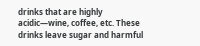drinks that are highly acidic—wine, coffee, etc. These drinks leave sugar and harmful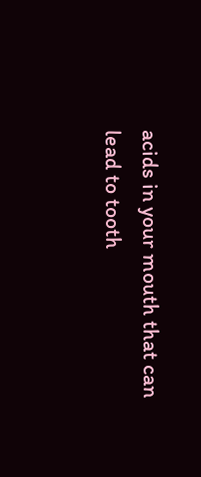acids in your mouth that can lead to tooth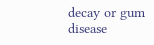decay or gum disease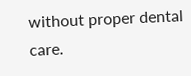without proper dental care.